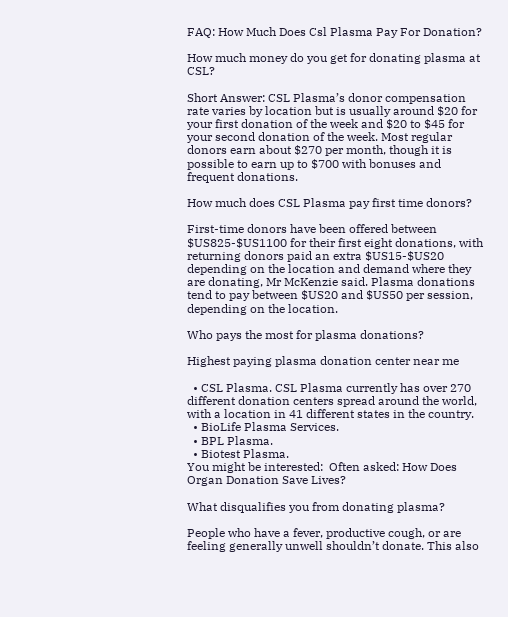FAQ: How Much Does Csl Plasma Pay For Donation?

How much money do you get for donating plasma at CSL?

Short Answer: CSL Plasma’s donor compensation rate varies by location but is usually around $20 for your first donation of the week and $20 to $45 for your second donation of the week. Most regular donors earn about $270 per month, though it is possible to earn up to $700 with bonuses and frequent donations.

How much does CSL Plasma pay first time donors?

First-time donors have been offered between $US825-$US1100 for their first eight donations, with returning donors paid an extra $US15-$US20 depending on the location and demand where they are donating, Mr McKenzie said. Plasma donations tend to pay between $US20 and $US50 per session, depending on the location.

Who pays the most for plasma donations?

Highest paying plasma donation center near me

  • CSL Plasma. CSL Plasma currently has over 270 different donation centers spread around the world, with a location in 41 different states in the country.
  • BioLife Plasma Services.
  • BPL Plasma.
  • Biotest Plasma.
You might be interested:  Often asked: How Does Organ Donation Save Lives?

What disqualifies you from donating plasma?

People who have a fever, productive cough, or are feeling generally unwell shouldn’t donate. This also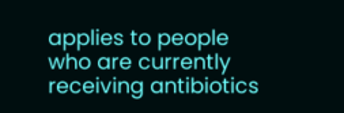applies to people who are currently receiving antibiotics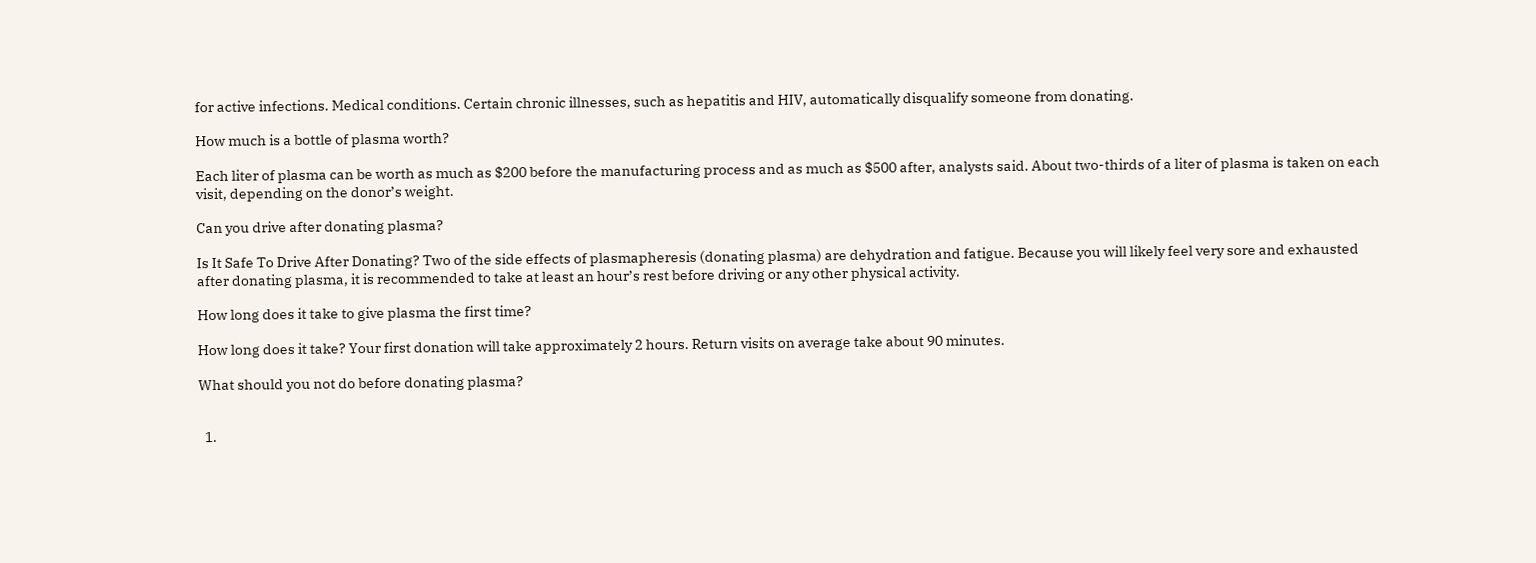for active infections. Medical conditions. Certain chronic illnesses, such as hepatitis and HIV, automatically disqualify someone from donating.

How much is a bottle of plasma worth?

Each liter of plasma can be worth as much as $200 before the manufacturing process and as much as $500 after, analysts said. About two-thirds of a liter of plasma is taken on each visit, depending on the donor’s weight.

Can you drive after donating plasma?

Is It Safe To Drive After Donating? Two of the side effects of plasmapheresis (donating plasma) are dehydration and fatigue. Because you will likely feel very sore and exhausted after donating plasma, it is recommended to take at least an hour’s rest before driving or any other physical activity.

How long does it take to give plasma the first time?

How long does it take? Your first donation will take approximately 2 hours. Return visits on average take about 90 minutes.

What should you not do before donating plasma?


  1.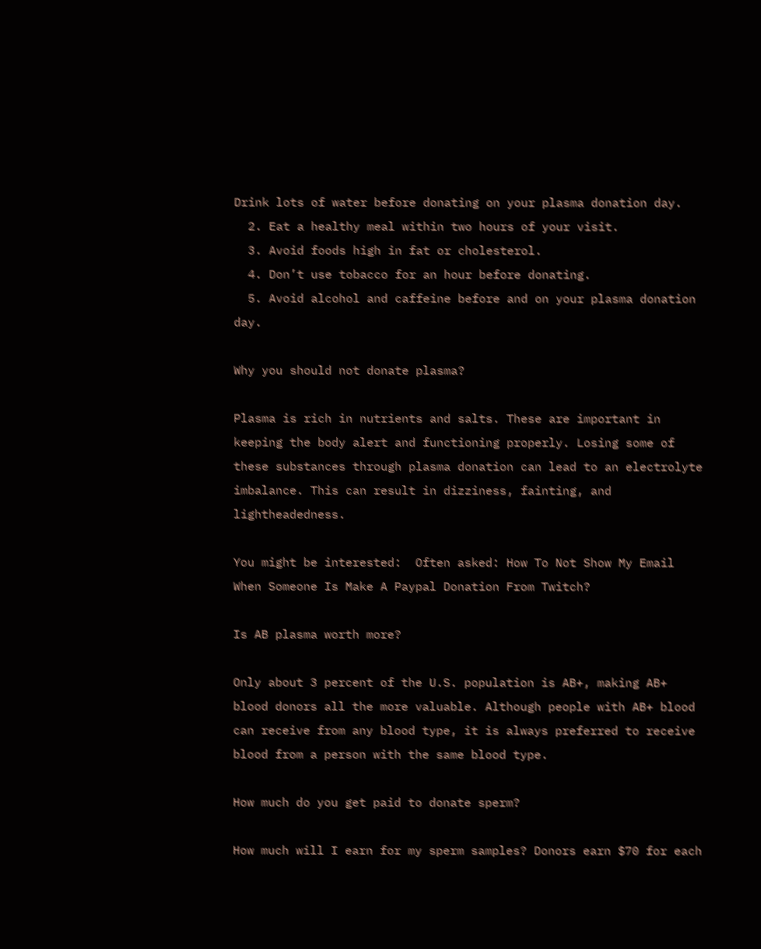Drink lots of water before donating on your plasma donation day.
  2. Eat a healthy meal within two hours of your visit.
  3. Avoid foods high in fat or cholesterol.
  4. Don’t use tobacco for an hour before donating.
  5. Avoid alcohol and caffeine before and on your plasma donation day.

Why you should not donate plasma?

Plasma is rich in nutrients and salts. These are important in keeping the body alert and functioning properly. Losing some of these substances through plasma donation can lead to an electrolyte imbalance. This can result in dizziness, fainting, and lightheadedness.

You might be interested:  Often asked: How To Not Show My Email When Someone Is Make A Paypal Donation From Twitch?

Is AB plasma worth more?

Only about 3 percent of the U.S. population is AB+, making AB+ blood donors all the more valuable. Although people with AB+ blood can receive from any blood type, it is always preferred to receive blood from a person with the same blood type.

How much do you get paid to donate sperm?

How much will I earn for my sperm samples? Donors earn $70 for each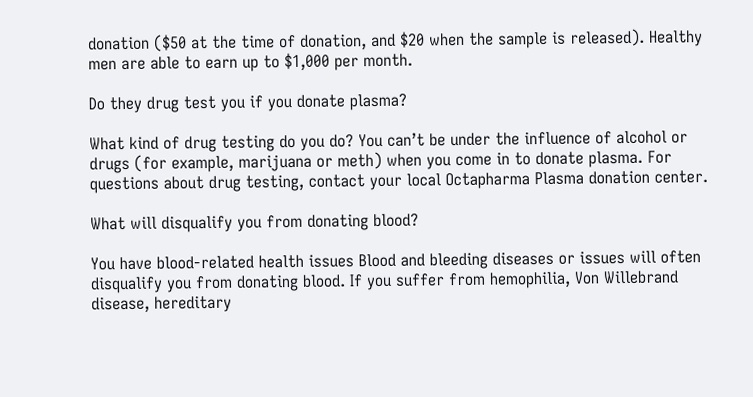donation ($50 at the time of donation, and $20 when the sample is released). Healthy men are able to earn up to $1,000 per month.

Do they drug test you if you donate plasma?

What kind of drug testing do you do? You can’t be under the influence of alcohol or drugs (for example, marijuana or meth) when you come in to donate plasma. For questions about drug testing, contact your local Octapharma Plasma donation center.

What will disqualify you from donating blood?

You have blood-related health issues Blood and bleeding diseases or issues will often disqualify you from donating blood. If you suffer from hemophilia, Von Willebrand disease, hereditary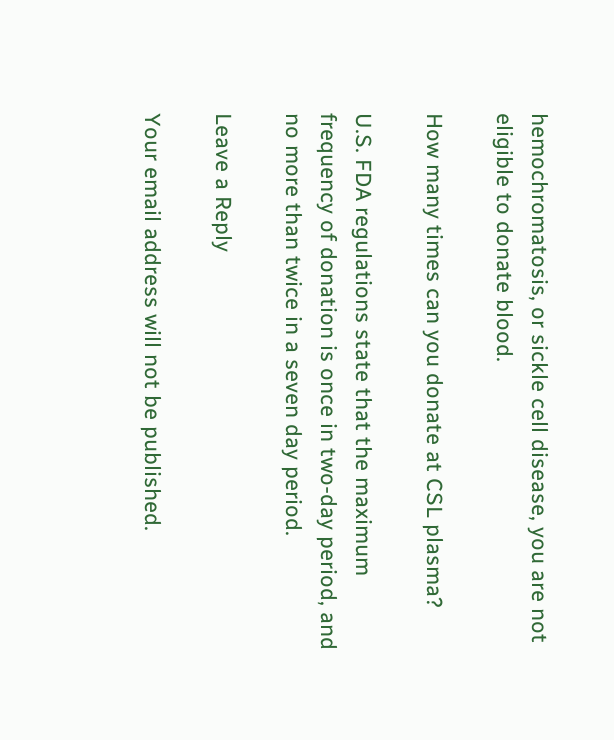hemochromatosis, or sickle cell disease, you are not eligible to donate blood.

How many times can you donate at CSL plasma?

U.S. FDA regulations state that the maximum frequency of donation is once in two-day period, and no more than twice in a seven day period.

Leave a Reply

Your email address will not be published.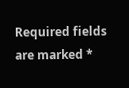Required fields are marked *